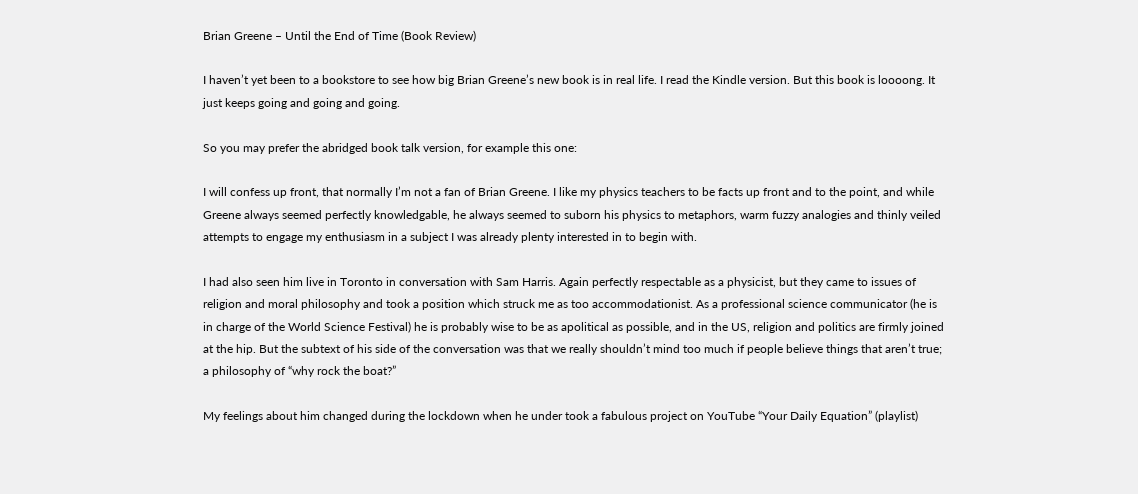Brian Greene – Until the End of Time (Book Review)

I haven’t yet been to a bookstore to see how big Brian Greene’s new book is in real life. I read the Kindle version. But this book is loooong. It just keeps going and going and going.

So you may prefer the abridged book talk version, for example this one:

I will confess up front, that normally I’m not a fan of Brian Greene. I like my physics teachers to be facts up front and to the point, and while Greene always seemed perfectly knowledgable, he always seemed to suborn his physics to metaphors, warm fuzzy analogies and thinly veiled attempts to engage my enthusiasm in a subject I was already plenty interested in to begin with.

I had also seen him live in Toronto in conversation with Sam Harris. Again perfectly respectable as a physicist, but they came to issues of religion and moral philosophy and took a position which struck me as too accommodationist. As a professional science communicator (he is in charge of the World Science Festival) he is probably wise to be as apolitical as possible, and in the US, religion and politics are firmly joined at the hip. But the subtext of his side of the conversation was that we really shouldn’t mind too much if people believe things that aren’t true; a philosophy of “why rock the boat?”

My feelings about him changed during the lockdown when he under took a fabulous project on YouTube “Your Daily Equation” (playlist)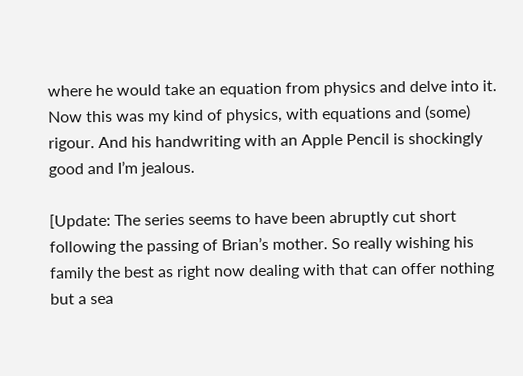where he would take an equation from physics and delve into it. Now this was my kind of physics, with equations and (some) rigour. And his handwriting with an Apple Pencil is shockingly good and I’m jealous.

[Update: The series seems to have been abruptly cut short following the passing of Brian’s mother. So really wishing his family the best as right now dealing with that can offer nothing but a sea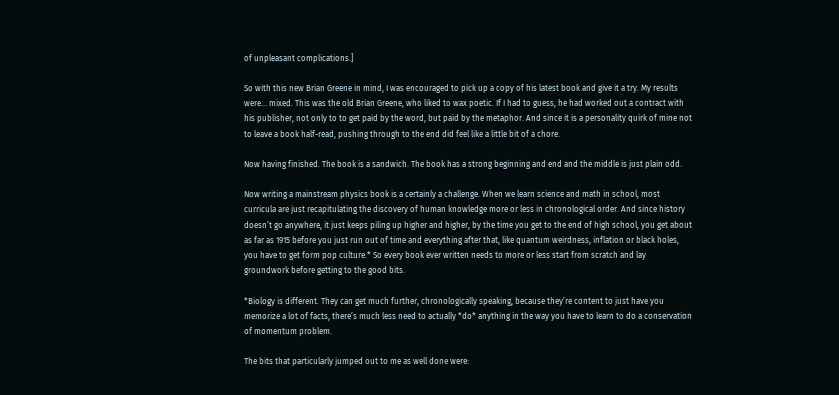of unpleasant complications.]

So with this new Brian Greene in mind, I was encouraged to pick up a copy of his latest book and give it a try. My results were… mixed. This was the old Brian Greene, who liked to wax poetic. If I had to guess, he had worked out a contract with his publisher, not only to to get paid by the word, but paid by the metaphor. And since it is a personality quirk of mine not to leave a book half-read, pushing through to the end did feel like a little bit of a chore.

Now having finished. The book is a sandwich. The book has a strong beginning and end and the middle is just plain odd.

Now writing a mainstream physics book is a certainly a challenge. When we learn science and math in school, most curricula are just recapitulating the discovery of human knowledge more or less in chronological order. And since history doesn’t go anywhere, it just keeps piling up higher and higher, by the time you get to the end of high school, you get about as far as 1915 before you just run out of time and everything after that, like quantum weirdness, inflation or black holes, you have to get form pop culture.* So every book ever written needs to more or less start from scratch and lay groundwork before getting to the good bits.

*Biology is different. They can get much further, chronologically speaking, because they’re content to just have you memorize a lot of facts, there’s much less need to actually *do* anything in the way you have to learn to do a conservation of momentum problem.

The bits that particularly jumped out to me as well done were: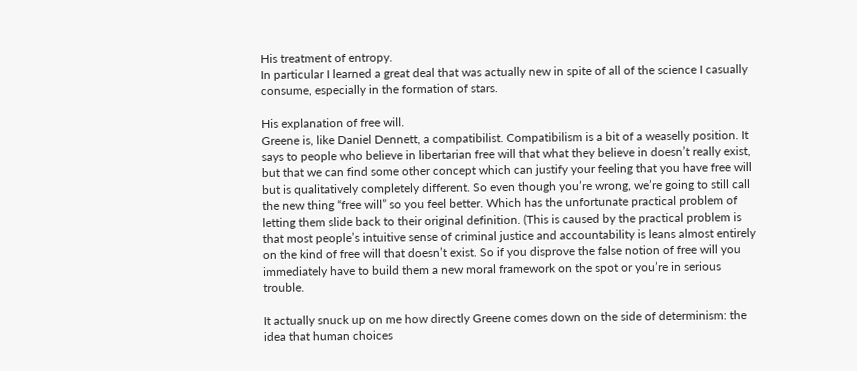His treatment of entropy.
In particular I learned a great deal that was actually new in spite of all of the science I casually consume, especially in the formation of stars.

His explanation of free will.
Greene is, like Daniel Dennett, a compatibilist. Compatibilism is a bit of a weaselly position. It says to people who believe in libertarian free will that what they believe in doesn’t really exist, but that we can find some other concept which can justify your feeling that you have free will but is qualitatively completely different. So even though you’re wrong, we’re going to still call the new thing “free will” so you feel better. Which has the unfortunate practical problem of letting them slide back to their original definition. (This is caused by the practical problem is that most people’s intuitive sense of criminal justice and accountability is leans almost entirely on the kind of free will that doesn’t exist. So if you disprove the false notion of free will you immediately have to build them a new moral framework on the spot or you’re in serious trouble.

It actually snuck up on me how directly Greene comes down on the side of determinism: the idea that human choices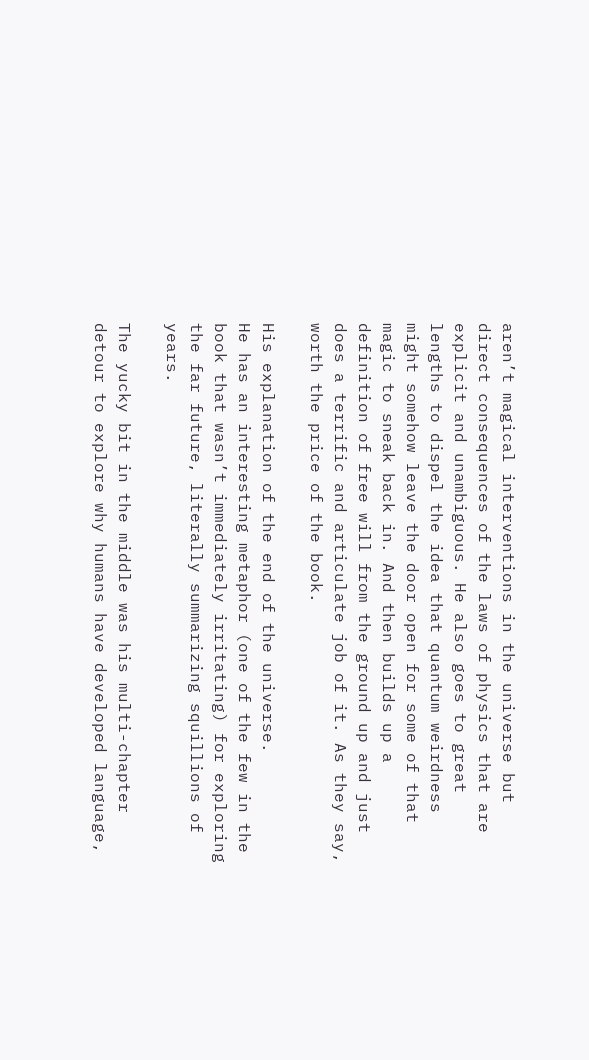aren’t magical interventions in the universe but direct consequences of the laws of physics that are explicit and unambiguous. He also goes to great lengths to dispel the idea that quantum weirdness might somehow leave the door open for some of that magic to sneak back in. And then builds up a definition of free will from the ground up and just does a terrific and articulate job of it. As they say, worth the price of the book.

His explanation of the end of the universe.
He has an interesting metaphor (one of the few in the book that wasn’t immediately irritating) for exploring the far future, literally summarizing squillions of years.

The yucky bit in the middle was his multi-chapter detour to explore why humans have developed language,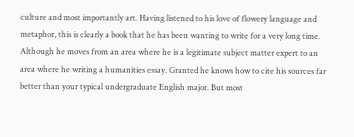culture and most importantly art. Having listened to his love of flowery language and metaphor, this is clearly a book that he has been wanting to write for a very long time. Although he moves from an area where he is a legitimate subject matter expert to an area where he writing a humanities essay. Granted he knows how to cite his sources far better than your typical undergraduate English major. But most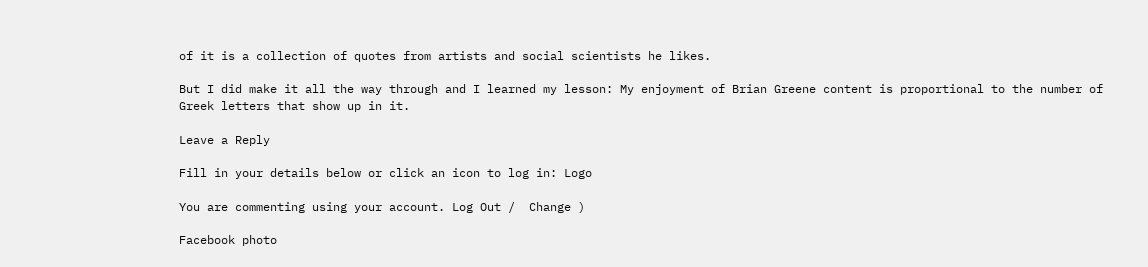of it is a collection of quotes from artists and social scientists he likes.

But I did make it all the way through and I learned my lesson: My enjoyment of Brian Greene content is proportional to the number of Greek letters that show up in it.

Leave a Reply

Fill in your details below or click an icon to log in: Logo

You are commenting using your account. Log Out /  Change )

Facebook photo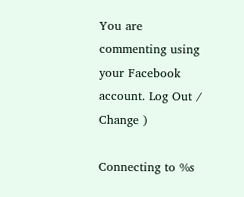You are commenting using your Facebook account. Log Out /  Change )

Connecting to %s